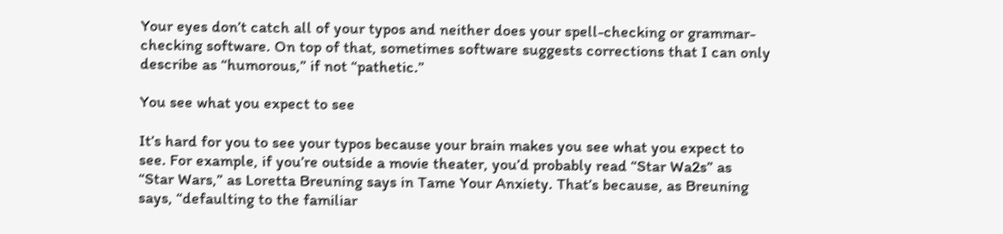Your eyes don’t catch all of your typos and neither does your spell-checking or grammar-checking software. On top of that, sometimes software suggests corrections that I can only describe as “humorous,” if not “pathetic.”

You see what you expect to see

It’s hard for you to see your typos because your brain makes you see what you expect to see. For example, if you’re outside a movie theater, you’d probably read “Star Wa2s” as “Star Wars,” as Loretta Breuning says in Tame Your Anxiety. That’s because, as Breuning says, “defaulting to the familiar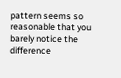pattern seems so reasonable that you barely notice the difference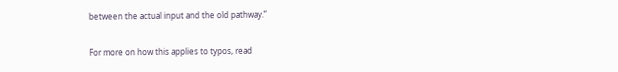between the actual input and the old pathway.”

For more on how this applies to typos, read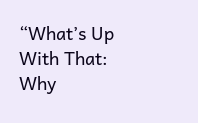“What’s Up With That: Why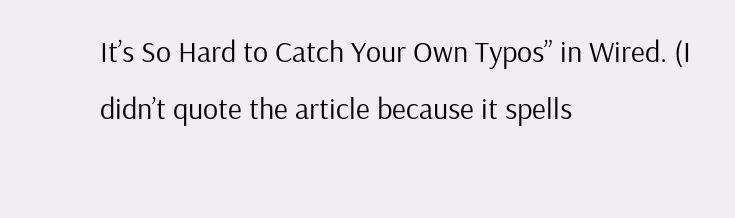It’s So Hard to Catch Your Own Typos” in Wired. (I didn’t quote the article because it spells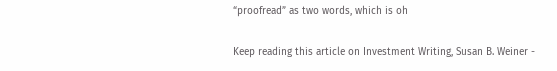“proofread” as two words, which is oh

Keep reading this article on Investment Writing, Susan B. Weiner -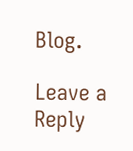Blog.

Leave a Reply